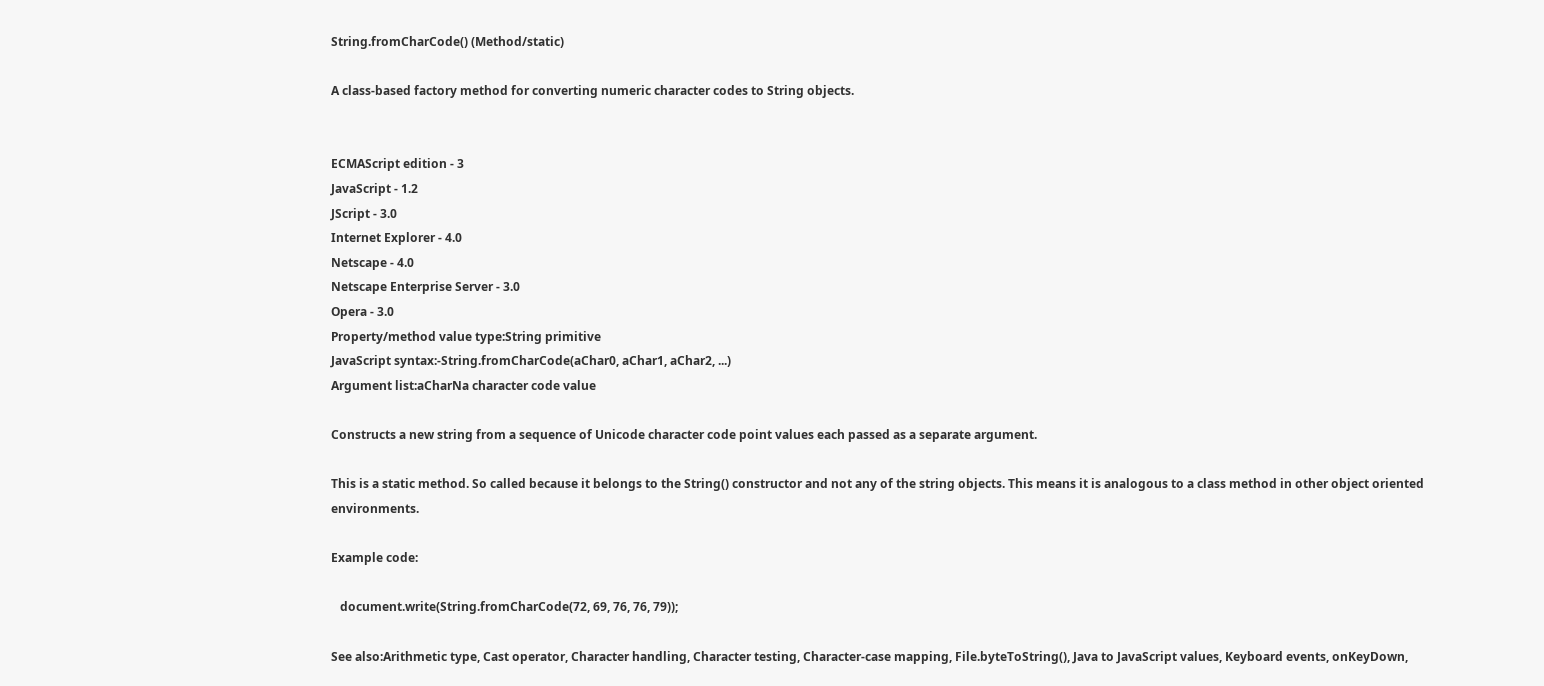String.fromCharCode() (Method/static)

A class-based factory method for converting numeric character codes to String objects.


ECMAScript edition - 3
JavaScript - 1.2
JScript - 3.0
Internet Explorer - 4.0
Netscape - 4.0
Netscape Enterprise Server - 3.0
Opera - 3.0
Property/method value type:String primitive
JavaScript syntax:-String.fromCharCode(aChar0, aChar1, aChar2, ...)
Argument list:aCharNa character code value

Constructs a new string from a sequence of Unicode character code point values each passed as a separate argument.

This is a static method. So called because it belongs to the String() constructor and not any of the string objects. This means it is analogous to a class method in other object oriented environments.

Example code:

   document.write(String.fromCharCode(72, 69, 76, 76, 79));

See also:Arithmetic type, Cast operator, Character handling, Character testing, Character-case mapping, File.byteToString(), Java to JavaScript values, Keyboard events, onKeyDown,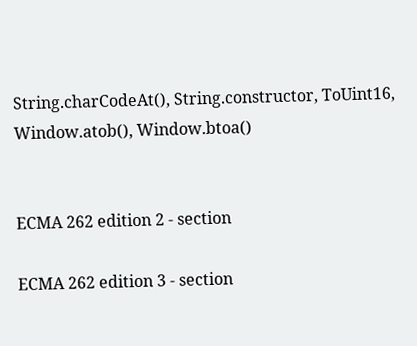String.charCodeAt(), String.constructor, ToUint16, Window.atob(), Window.btoa()


ECMA 262 edition 2 - section

ECMA 262 edition 3 - section